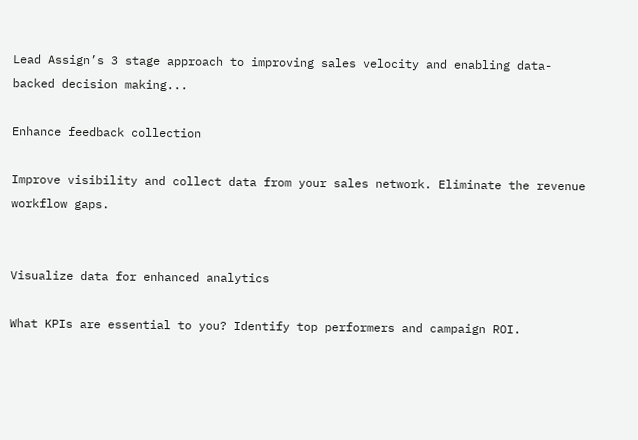Lead Assign’s 3 stage approach to improving sales velocity and enabling data-backed decision making...

Enhance feedback collection

Improve visibility and collect data from your sales network. Eliminate the revenue workflow gaps.


Visualize data for enhanced analytics

What KPIs are essential to you? Identify top performers and campaign ROI.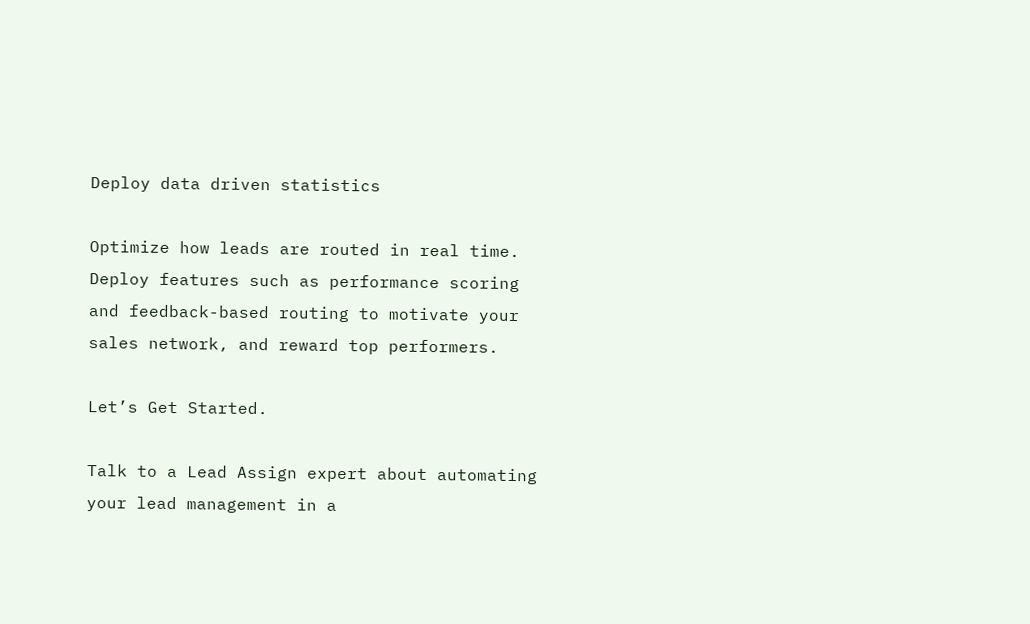Deploy data driven statistics

Optimize how leads are routed in real time. Deploy features such as performance scoring and feedback-based routing to motivate your sales network, and reward top performers.

Let’s Get Started.

Talk to a Lead Assign expert about automating your lead management in a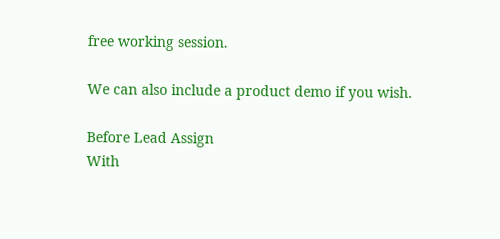free working session.

We can also include a product demo if you wish.

Before Lead Assign
With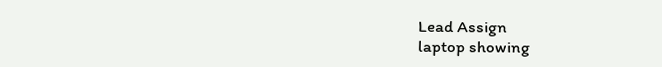Lead Assign
laptop showing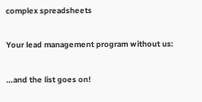complex spreadsheets

Your lead management program without us:

…and the list goes on!